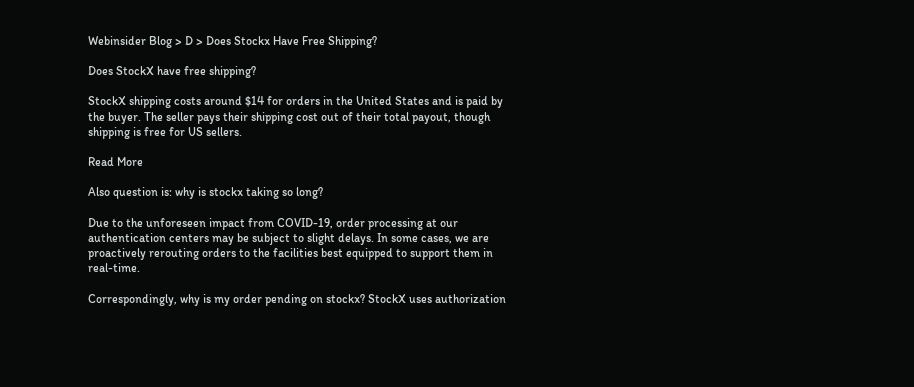Webinsider Blog > D > Does Stockx Have Free Shipping?

Does StockX have free shipping?

StockX shipping costs around $14 for orders in the United States and is paid by the buyer. The seller pays their shipping cost out of their total payout, though shipping is free for US sellers.

Read More

Also question is: why is stockx taking so long?

Due to the unforeseen impact from COVID-19, order processing at our authentication centers may be subject to slight delays. In some cases, we are proactively rerouting orders to the facilities best equipped to support them in real-time.

Correspondingly, why is my order pending on stockx? StockX uses authorization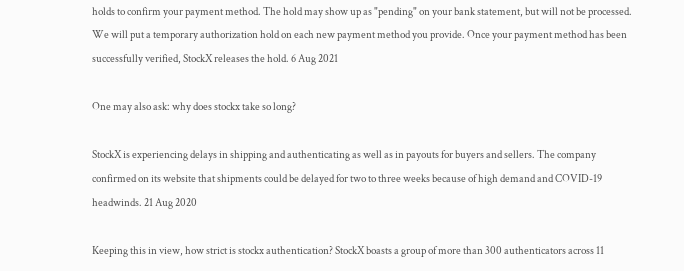holds to confirm your payment method. The hold may show up as "pending" on your bank statement, but will not be processed. We will put a temporary authorization hold on each new payment method you provide. Once your payment method has been successfully verified, StockX releases the hold. 6 Aug 2021

One may also ask: why does stockx take so long?

StockX is experiencing delays in shipping and authenticating as well as in payouts for buyers and sellers. The company confirmed on its website that shipments could be delayed for two to three weeks because of high demand and COVID-19 headwinds. 21 Aug 2020

Keeping this in view, how strict is stockx authentication? StockX boasts a group of more than 300 authenticators across 11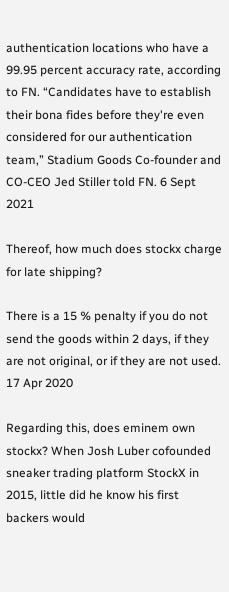authentication locations who have a 99.95 percent accuracy rate, according to FN. “Candidates have to establish their bona fides before they're even considered for our authentication team,” Stadium Goods Co-founder and CO-CEO Jed Stiller told FN. 6 Sept 2021

Thereof, how much does stockx charge for late shipping?

There is a 15 % penalty if you do not send the goods within 2 days, if they are not original, or if they are not used. 17 Apr 2020

Regarding this, does eminem own stockx? When Josh Luber cofounded sneaker trading platform StockX in 2015, little did he know his first backers would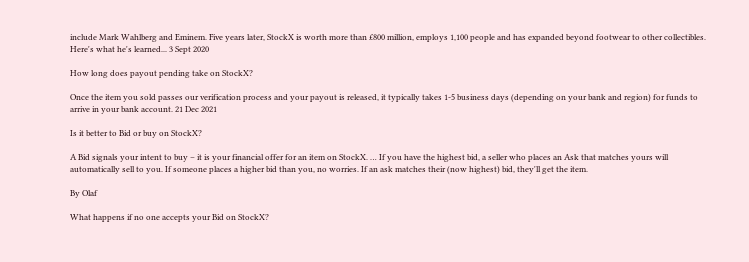include Mark Wahlberg and Eminem. Five years later, StockX is worth more than £800 million, employs 1,100 people and has expanded beyond footwear to other collectibles. Here's what he's learned... 3 Sept 2020

How long does payout pending take on StockX?

Once the item you sold passes our verification process and your payout is released, it typically takes 1-5 business days (depending on your bank and region) for funds to arrive in your bank account. 21 Dec 2021

Is it better to Bid or buy on StockX?

A Bid signals your intent to buy – it is your financial offer for an item on StockX. … If you have the highest bid, a seller who places an Ask that matches yours will automatically sell to you. If someone places a higher bid than you, no worries. If an ask matches their (now highest) bid, they'll get the item.

By Olaf

What happens if no one accepts your Bid on StockX?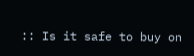:: Is it safe to buy on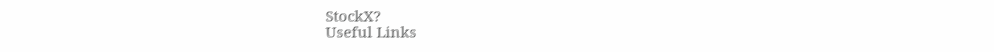StockX?
Useful Links